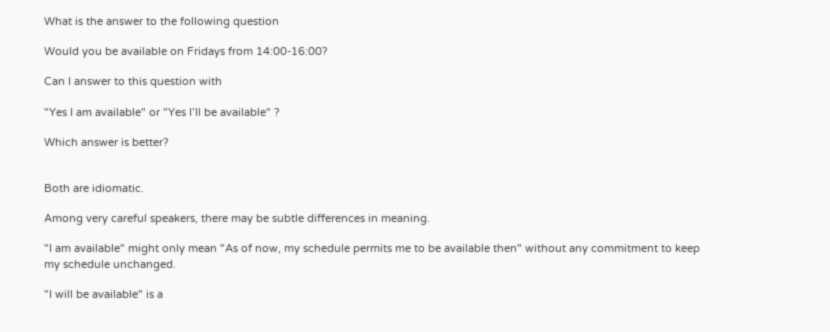What is the answer to the following question

Would you be available on Fridays from 14:00-16:00?

Can I answer to this question with

"Yes I am available" or "Yes I’ll be available" ?

Which answer is better?


Both are idiomatic.

Among very careful speakers, there may be subtle differences in meaning.

"I am available" might only mean "As of now, my schedule permits me to be available then" without any commitment to keep my schedule unchanged.

"I will be available" is a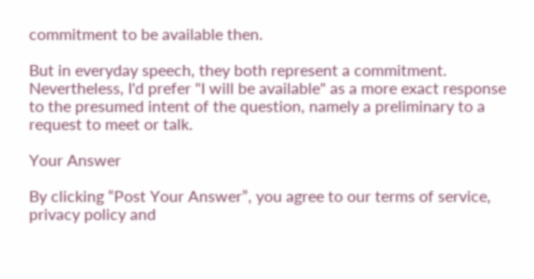commitment to be available then.

But in everyday speech, they both represent a commitment. Nevertheless, I'd prefer "I will be available" as a more exact response to the presumed intent of the question, namely a preliminary to a request to meet or talk.

Your Answer

By clicking “Post Your Answer”, you agree to our terms of service, privacy policy and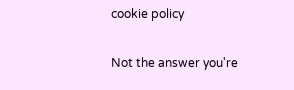cookie policy

Not the answer you're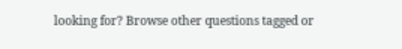looking for? Browse other questions tagged or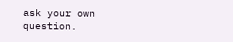ask your own question.